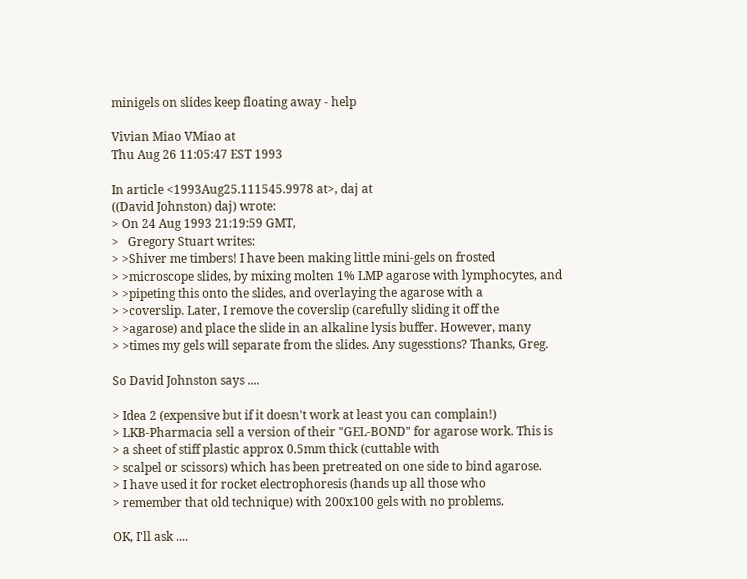minigels on slides keep floating away - help

Vivian Miao VMiao at
Thu Aug 26 11:05:47 EST 1993

In article <1993Aug25.111545.9978 at>, daj at
((David Johnston) daj) wrote:
> On 24 Aug 1993 21:19:59 GMT,
>   Gregory Stuart writes:
> >Shiver me timbers! I have been making little mini-gels on frosted
> >microscope slides, by mixing molten 1% LMP agarose with lymphocytes, and
> >pipeting this onto the slides, and overlaying the agarose with a
> >coverslip. Later, I remove the coverslip (carefully sliding it off the
> >agarose) and place the slide in an alkaline lysis buffer. However, many
> >times my gels will separate from the slides. Any sugesstions? Thanks, Greg.

So David Johnston says ....

> Idea 2 (expensive but if it doesn't work at least you can complain!)
> LKB-Pharmacia sell a version of their "GEL-BOND" for agarose work. This is
> a sheet of stiff plastic approx 0.5mm thick (cuttable with
> scalpel or scissors) which has been pretreated on one side to bind agarose.
> I have used it for rocket electrophoresis (hands up all those who
> remember that old technique) with 200x100 gels with no problems.

OK, I'll ask ....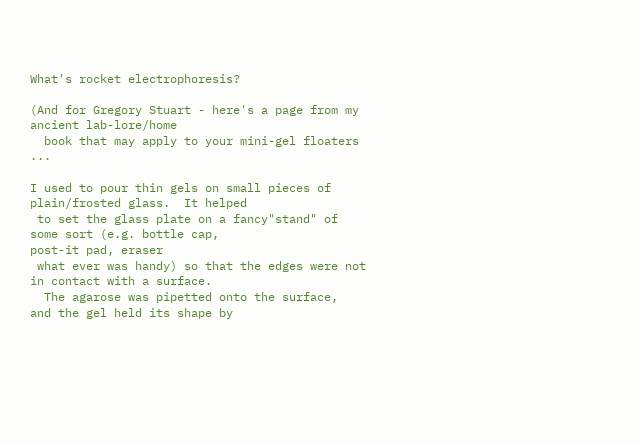What's rocket electrophoresis?

(And for Gregory Stuart - here's a page from my ancient lab-lore/home
  book that may apply to your mini-gel floaters ...

I used to pour thin gels on small pieces of plain/frosted glass.  It helped
 to set the glass plate on a fancy"stand" of some sort (e.g. bottle cap,
post-it pad, eraser
 what ever was handy) so that the edges were not in contact with a surface.
  The agarose was pipetted onto the surface,  and the gel held its shape by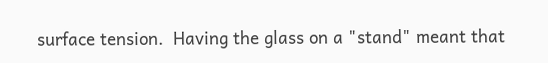surface tension.  Having the glass on a "stand" meant that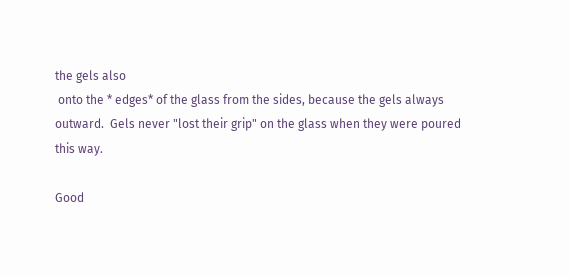the gels also
 onto the * edges* of the glass from the sides, because the gels always
outward.  Gels never "lost their grip" on the glass when they were poured
this way.

Good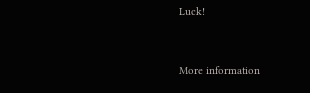Luck!


More information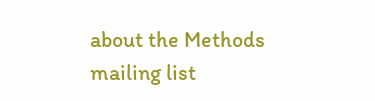about the Methods mailing list